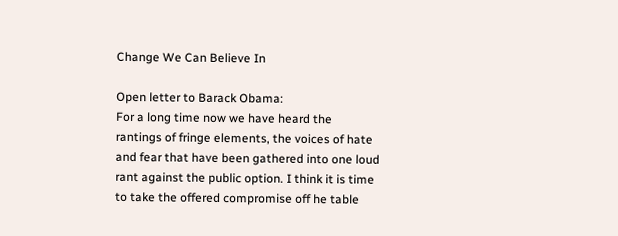Change We Can Believe In

Open letter to Barack Obama:
For a long time now we have heard the rantings of fringe elements, the voices of hate and fear that have been gathered into one loud rant against the public option. I think it is time to take the offered compromise off he table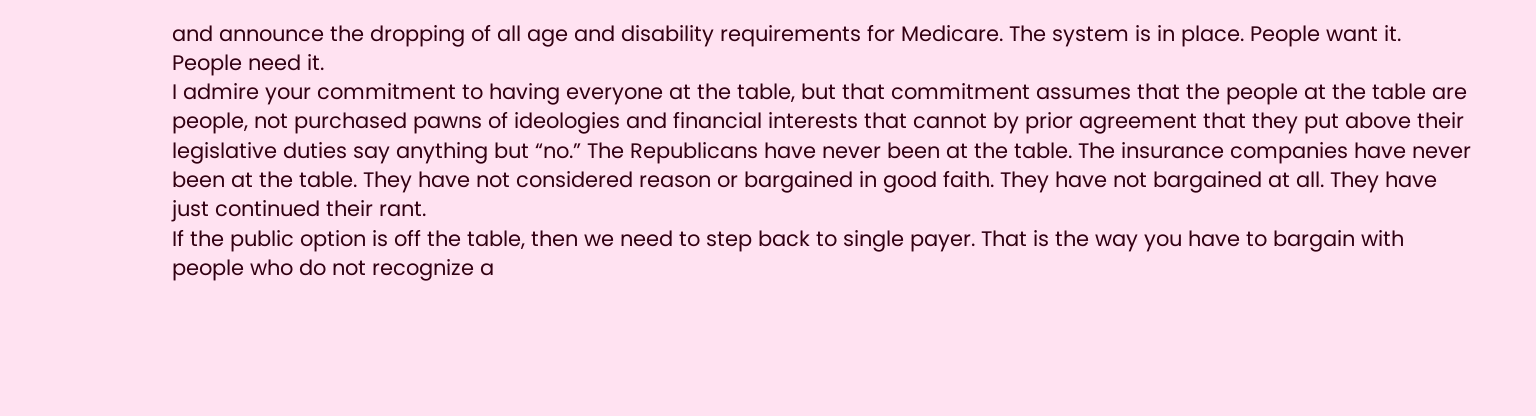and announce the dropping of all age and disability requirements for Medicare. The system is in place. People want it. People need it.
I admire your commitment to having everyone at the table, but that commitment assumes that the people at the table are people, not purchased pawns of ideologies and financial interests that cannot by prior agreement that they put above their legislative duties say anything but “no.” The Republicans have never been at the table. The insurance companies have never been at the table. They have not considered reason or bargained in good faith. They have not bargained at all. They have just continued their rant.
If the public option is off the table, then we need to step back to single payer. That is the way you have to bargain with people who do not recognize a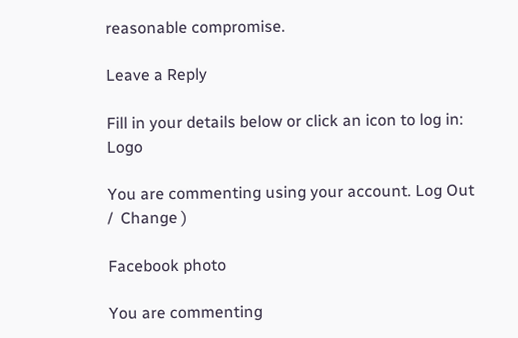reasonable compromise.

Leave a Reply

Fill in your details below or click an icon to log in: Logo

You are commenting using your account. Log Out /  Change )

Facebook photo

You are commenting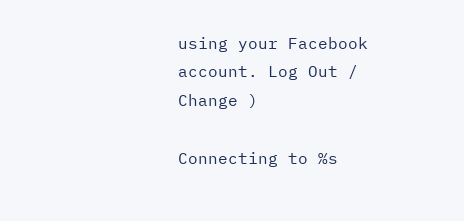using your Facebook account. Log Out /  Change )

Connecting to %s